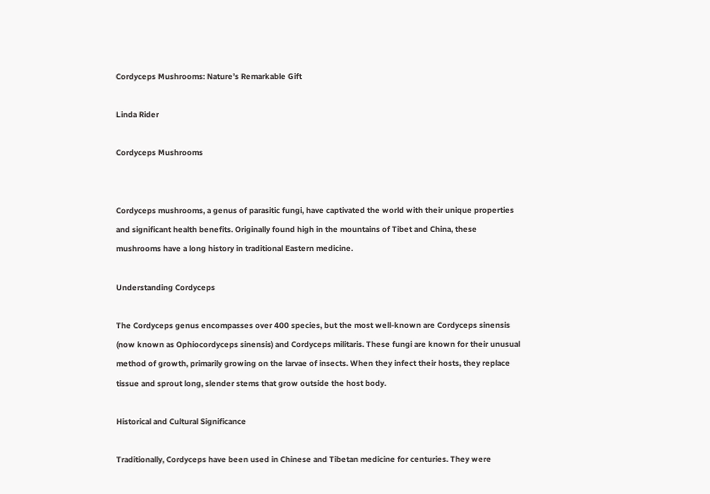Cordyceps Mushrooms: Nature’s Remarkable Gift

Linda Rider

Cordyceps Mushrooms


Cordyceps mushrooms, a genus of parasitic fungi, have captivated the world with their unique properties and significant health benefits. Originally found high in the mountains of Tibet and China, these mushrooms have a long history in traditional Eastern medicine.

Understanding Cordyceps

The Cordyceps genus encompasses over 400 species, but the most well-known are Cordyceps sinensis (now known as Ophiocordyceps sinensis) and Cordyceps militaris. These fungi are known for their unusual method of growth, primarily growing on the larvae of insects. When they infect their hosts, they replace tissue and sprout long, slender stems that grow outside the host body.

Historical and Cultural Significance

Traditionally, Cordyceps have been used in Chinese and Tibetan medicine for centuries. They were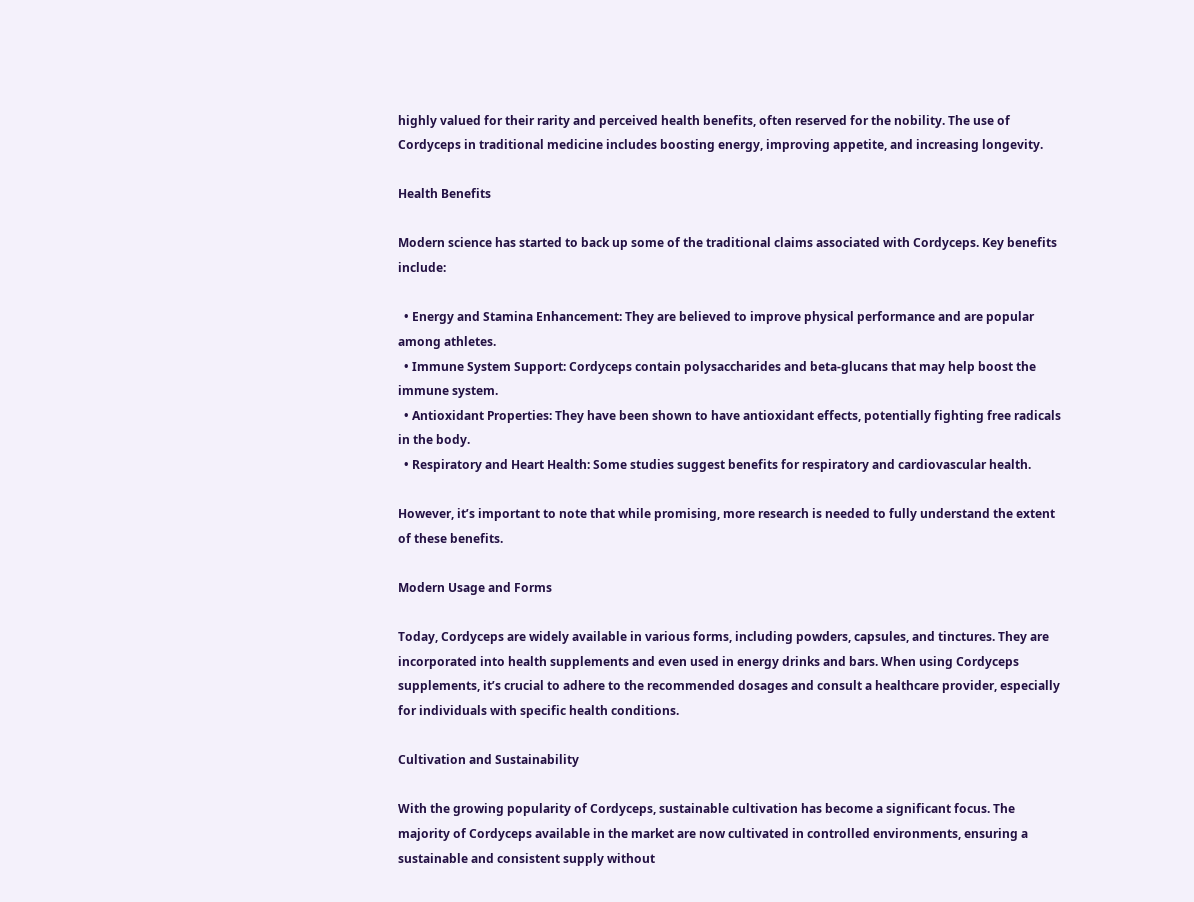highly valued for their rarity and perceived health benefits, often reserved for the nobility. The use of Cordyceps in traditional medicine includes boosting energy, improving appetite, and increasing longevity.

Health Benefits

Modern science has started to back up some of the traditional claims associated with Cordyceps. Key benefits include:

  • Energy and Stamina Enhancement: They are believed to improve physical performance and are popular among athletes.
  • Immune System Support: Cordyceps contain polysaccharides and beta-glucans that may help boost the immune system.
  • Antioxidant Properties: They have been shown to have antioxidant effects, potentially fighting free radicals in the body.
  • Respiratory and Heart Health: Some studies suggest benefits for respiratory and cardiovascular health.

However, it’s important to note that while promising, more research is needed to fully understand the extent of these benefits.

Modern Usage and Forms

Today, Cordyceps are widely available in various forms, including powders, capsules, and tinctures. They are incorporated into health supplements and even used in energy drinks and bars. When using Cordyceps supplements, it’s crucial to adhere to the recommended dosages and consult a healthcare provider, especially for individuals with specific health conditions.

Cultivation and Sustainability

With the growing popularity of Cordyceps, sustainable cultivation has become a significant focus. The majority of Cordyceps available in the market are now cultivated in controlled environments, ensuring a sustainable and consistent supply without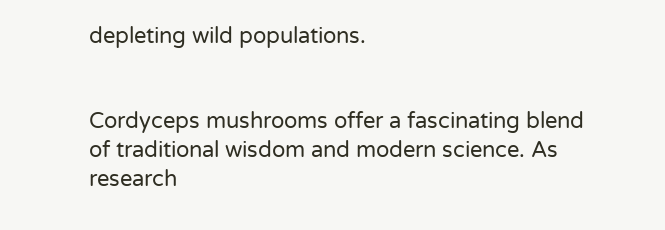depleting wild populations.


Cordyceps mushrooms offer a fascinating blend of traditional wisdom and modern science. As research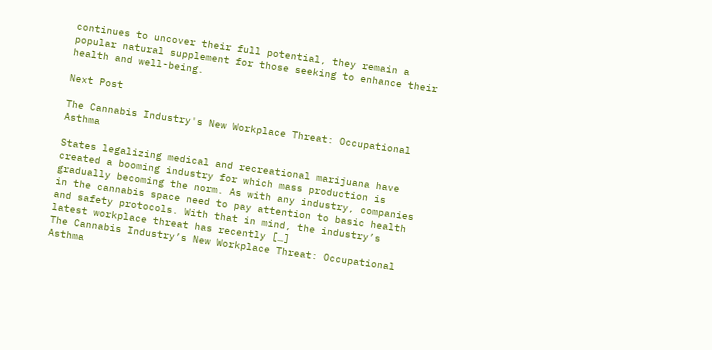continues to uncover their full potential, they remain a popular natural supplement for those seeking to enhance their health and well-being.

Next Post

The Cannabis Industry's New Workplace Threat: Occupational Asthma

States legalizing medical and recreational marijuana have created a booming industry for which mass production is gradually becoming the norm. As with any industry, companies in the cannabis space need to pay attention to basic health and safety protocols. With that in mind, the industry’s latest workplace threat has recently […]
The Cannabis Industry’s New Workplace Threat: Occupational Asthma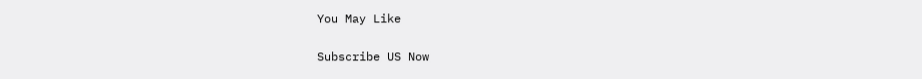You May Like

Subscribe US Now